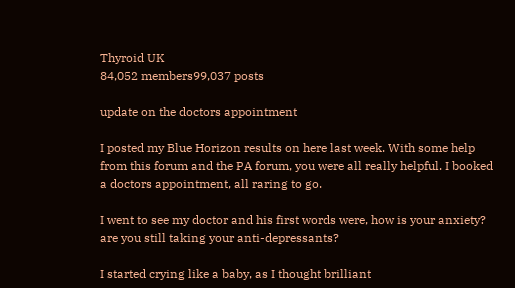Thyroid UK
84,052 members99,037 posts

update on the doctors appointment

I posted my Blue Horizon results on here last week. With some help from this forum and the PA forum, you were all really helpful. I booked a doctors appointment, all raring to go.

I went to see my doctor and his first words were, how is your anxiety? are you still taking your anti-depressants?

I started crying like a baby, as I thought brilliant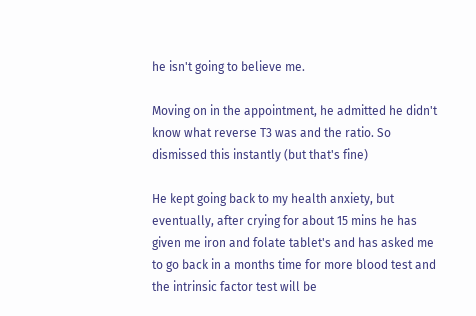he isn't going to believe me.

Moving on in the appointment, he admitted he didn't know what reverse T3 was and the ratio. So dismissed this instantly (but that's fine)

He kept going back to my health anxiety, but eventually, after crying for about 15 mins he has given me iron and folate tablet's and has asked me to go back in a months time for more blood test and the intrinsic factor test will be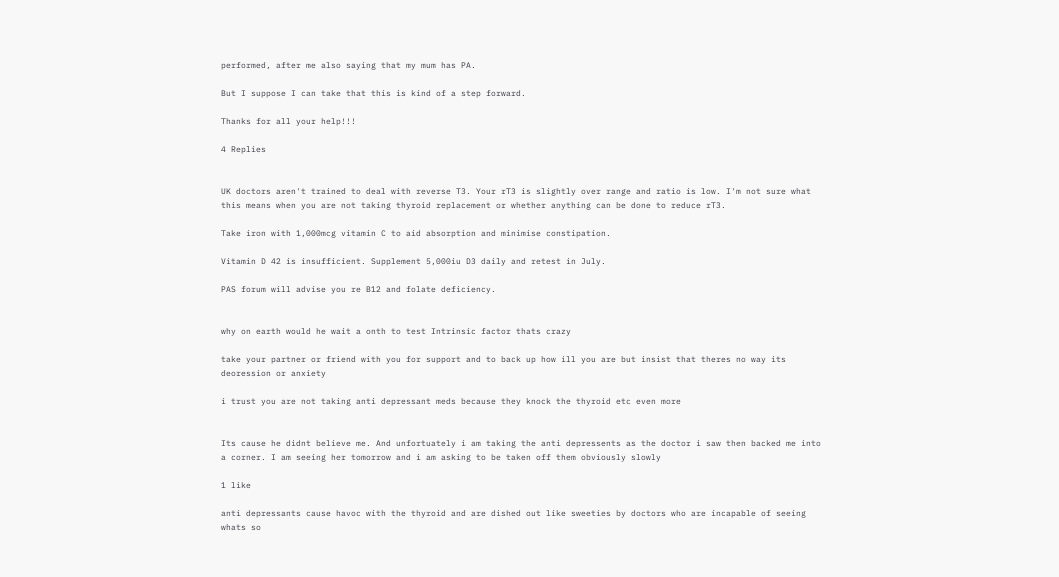performed, after me also saying that my mum has PA.

But I suppose I can take that this is kind of a step forward.

Thanks for all your help!!!

4 Replies


UK doctors aren't trained to deal with reverse T3. Your rT3 is slightly over range and ratio is low. I'm not sure what this means when you are not taking thyroid replacement or whether anything can be done to reduce rT3.

Take iron with 1,000mcg vitamin C to aid absorption and minimise constipation.

Vitamin D 42 is insufficient. Supplement 5,000iu D3 daily and retest in July.

PAS forum will advise you re B12 and folate deficiency.


why on earth would he wait a onth to test Intrinsic factor thats crazy

take your partner or friend with you for support and to back up how ill you are but insist that theres no way its deoression or anxiety

i trust you are not taking anti depressant meds because they knock the thyroid etc even more


Its cause he didnt believe me. And unfortuately i am taking the anti depressents as the doctor i saw then backed me into a corner. I am seeing her tomorrow and i am asking to be taken off them obviously slowly

1 like

anti depressants cause havoc with the thyroid and are dished out like sweeties by doctors who are incapable of seeing whats so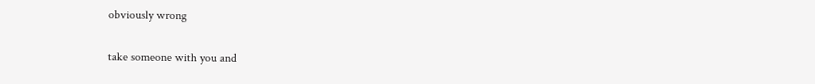obviously wrong

take someone with you and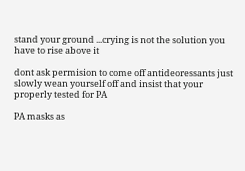stand your ground ...crying is not the solution you have to rise above it

dont ask permision to come off antideoressants just slowly wean yourself off and insist that your properly tested for PA

PA masks as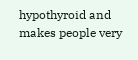hypothyroid and makes people very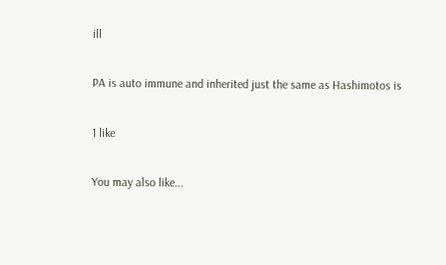ill

PA is auto immune and inherited just the same as Hashimotos is

1 like

You may also like...